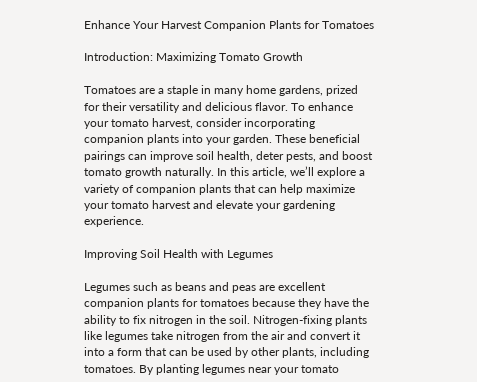Enhance Your Harvest Companion Plants for Tomatoes

Introduction: Maximizing Tomato Growth

Tomatoes are a staple in many home gardens, prized for their versatility and delicious flavor. To enhance your tomato harvest, consider incorporating companion plants into your garden. These beneficial pairings can improve soil health, deter pests, and boost tomato growth naturally. In this article, we’ll explore a variety of companion plants that can help maximize your tomato harvest and elevate your gardening experience.

Improving Soil Health with Legumes

Legumes such as beans and peas are excellent companion plants for tomatoes because they have the ability to fix nitrogen in the soil. Nitrogen-fixing plants like legumes take nitrogen from the air and convert it into a form that can be used by other plants, including tomatoes. By planting legumes near your tomato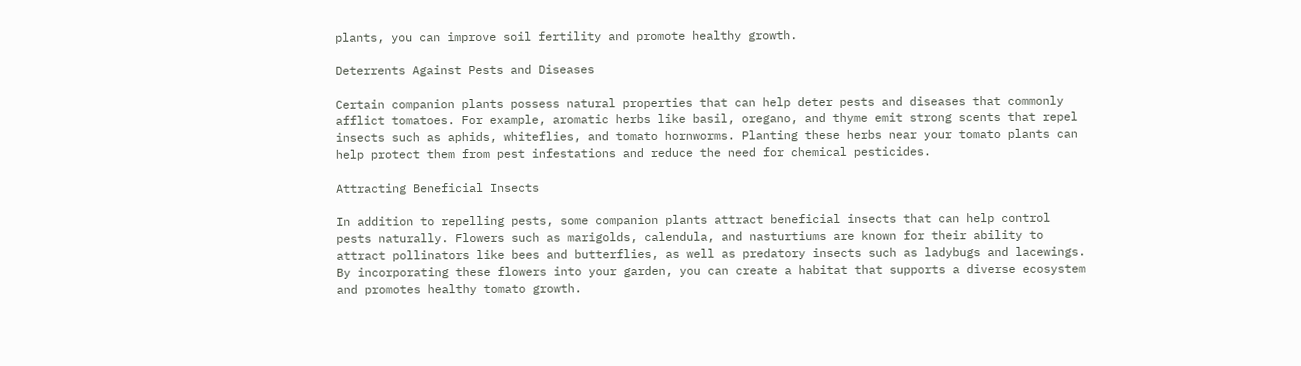plants, you can improve soil fertility and promote healthy growth.

Deterrents Against Pests and Diseases

Certain companion plants possess natural properties that can help deter pests and diseases that commonly afflict tomatoes. For example, aromatic herbs like basil, oregano, and thyme emit strong scents that repel insects such as aphids, whiteflies, and tomato hornworms. Planting these herbs near your tomato plants can help protect them from pest infestations and reduce the need for chemical pesticides.

Attracting Beneficial Insects

In addition to repelling pests, some companion plants attract beneficial insects that can help control pests naturally. Flowers such as marigolds, calendula, and nasturtiums are known for their ability to attract pollinators like bees and butterflies, as well as predatory insects such as ladybugs and lacewings. By incorporating these flowers into your garden, you can create a habitat that supports a diverse ecosystem and promotes healthy tomato growth.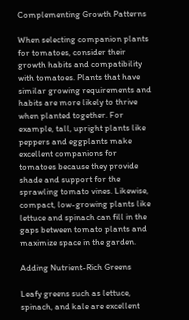Complementing Growth Patterns

When selecting companion plants for tomatoes, consider their growth habits and compatibility with tomatoes. Plants that have similar growing requirements and habits are more likely to thrive when planted together. For example, tall, upright plants like peppers and eggplants make excellent companions for tomatoes because they provide shade and support for the sprawling tomato vines. Likewise, compact, low-growing plants like lettuce and spinach can fill in the gaps between tomato plants and maximize space in the garden.

Adding Nutrient-Rich Greens

Leafy greens such as lettuce, spinach, and kale are excellent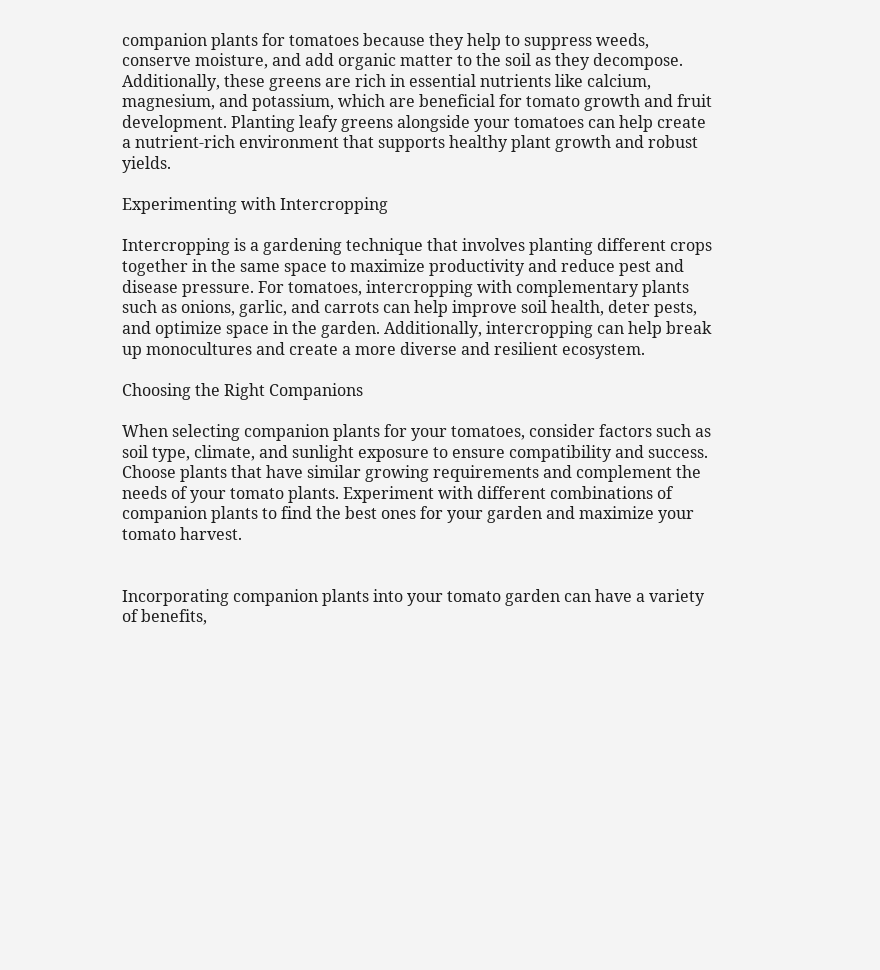companion plants for tomatoes because they help to suppress weeds, conserve moisture, and add organic matter to the soil as they decompose. Additionally, these greens are rich in essential nutrients like calcium, magnesium, and potassium, which are beneficial for tomato growth and fruit development. Planting leafy greens alongside your tomatoes can help create a nutrient-rich environment that supports healthy plant growth and robust yields.

Experimenting with Intercropping

Intercropping is a gardening technique that involves planting different crops together in the same space to maximize productivity and reduce pest and disease pressure. For tomatoes, intercropping with complementary plants such as onions, garlic, and carrots can help improve soil health, deter pests, and optimize space in the garden. Additionally, intercropping can help break up monocultures and create a more diverse and resilient ecosystem.

Choosing the Right Companions

When selecting companion plants for your tomatoes, consider factors such as soil type, climate, and sunlight exposure to ensure compatibility and success. Choose plants that have similar growing requirements and complement the needs of your tomato plants. Experiment with different combinations of companion plants to find the best ones for your garden and maximize your tomato harvest.


Incorporating companion plants into your tomato garden can have a variety of benefits,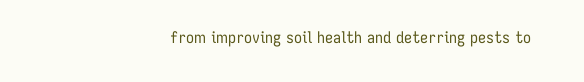from improving soil health and deterring pests to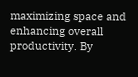maximizing space and enhancing overall productivity. By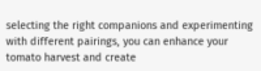selecting the right companions and experimenting with different pairings, you can enhance your tomato harvest and create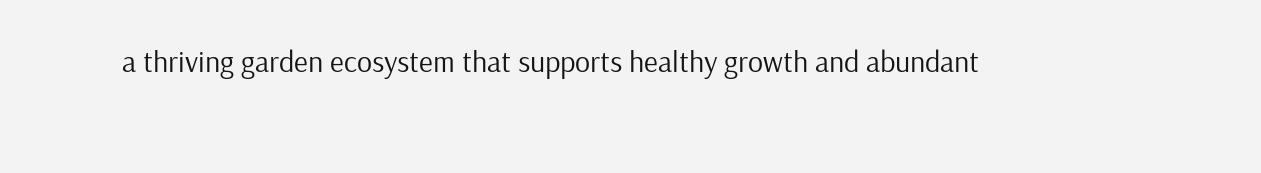a thriving garden ecosystem that supports healthy growth and abundant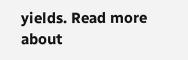yields. Read more about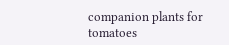companion plants for tomatoes